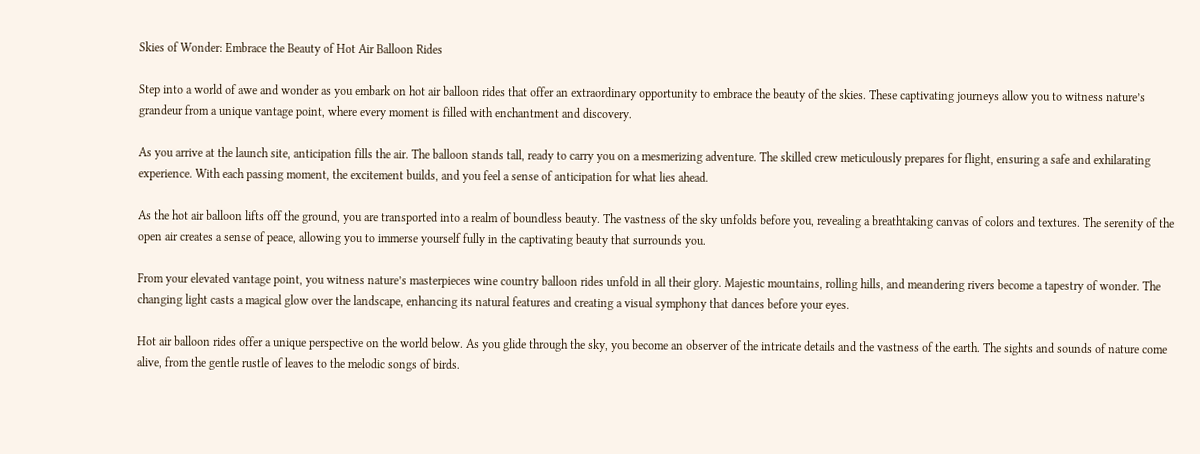Skies of Wonder: Embrace the Beauty of Hot Air Balloon Rides

Step into a world of awe and wonder as you embark on hot air balloon rides that offer an extraordinary opportunity to embrace the beauty of the skies. These captivating journeys allow you to witness nature’s grandeur from a unique vantage point, where every moment is filled with enchantment and discovery.

As you arrive at the launch site, anticipation fills the air. The balloon stands tall, ready to carry you on a mesmerizing adventure. The skilled crew meticulously prepares for flight, ensuring a safe and exhilarating experience. With each passing moment, the excitement builds, and you feel a sense of anticipation for what lies ahead.

As the hot air balloon lifts off the ground, you are transported into a realm of boundless beauty. The vastness of the sky unfolds before you, revealing a breathtaking canvas of colors and textures. The serenity of the open air creates a sense of peace, allowing you to immerse yourself fully in the captivating beauty that surrounds you.

From your elevated vantage point, you witness nature’s masterpieces wine country balloon rides unfold in all their glory. Majestic mountains, rolling hills, and meandering rivers become a tapestry of wonder. The changing light casts a magical glow over the landscape, enhancing its natural features and creating a visual symphony that dances before your eyes.

Hot air balloon rides offer a unique perspective on the world below. As you glide through the sky, you become an observer of the intricate details and the vastness of the earth. The sights and sounds of nature come alive, from the gentle rustle of leaves to the melodic songs of birds.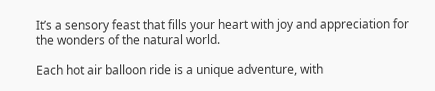It’s a sensory feast that fills your heart with joy and appreciation for the wonders of the natural world.

Each hot air balloon ride is a unique adventure, with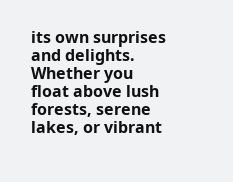its own surprises and delights. Whether you float above lush forests, serene lakes, or vibrant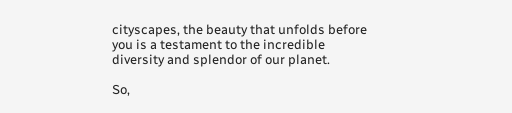cityscapes, the beauty that unfolds before you is a testament to the incredible diversity and splendor of our planet.

So,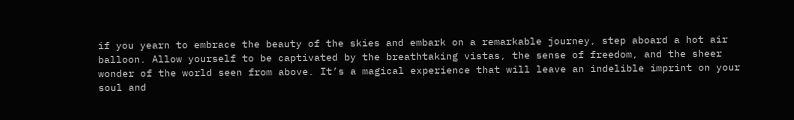if you yearn to embrace the beauty of the skies and embark on a remarkable journey, step aboard a hot air balloon. Allow yourself to be captivated by the breathtaking vistas, the sense of freedom, and the sheer wonder of the world seen from above. It’s a magical experience that will leave an indelible imprint on your soul and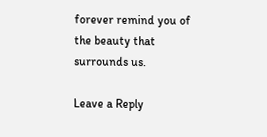forever remind you of the beauty that surrounds us.

Leave a Reply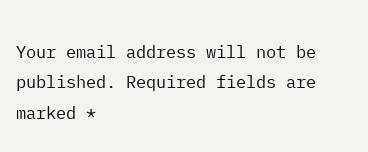Your email address will not be published. Required fields are marked *